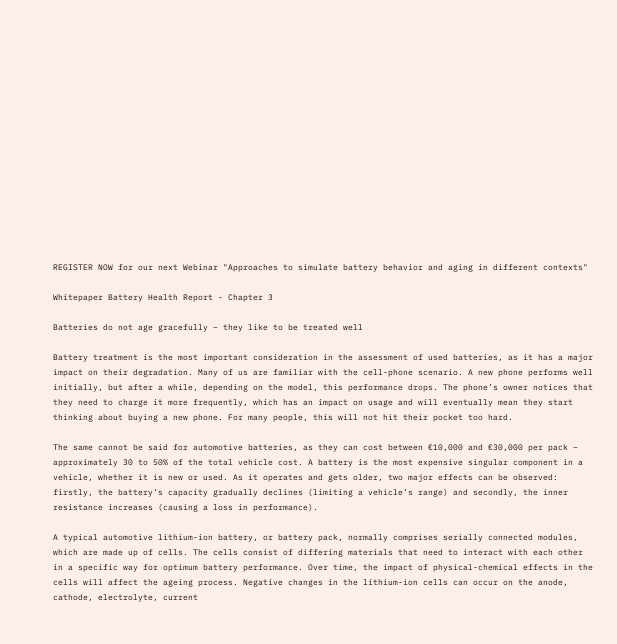REGISTER NOW for our next Webinar "Approaches to simulate battery behavior and aging in different contexts"

Whitepaper Battery Health Report - Chapter 3

Batteries do not age gracefully – they like to be treated well

Battery treatment is the most important consideration in the assessment of used batteries, as it has a major impact on their degradation. Many of us are familiar with the cell-phone scenario. A new phone performs well initially, but after a while, depending on the model, this performance drops. The phone’s owner notices that they need to charge it more frequently, which has an impact on usage and will eventually mean they start thinking about buying a new phone. For many people, this will not hit their pocket too hard.

The same cannot be said for automotive batteries, as they can cost between €10,000 and €30,000 per pack – approximately 30 to 50% of the total vehicle cost. A battery is the most expensive singular component in a vehicle, whether it is new or used. As it operates and gets older, two major effects can be observed: firstly, the battery’s capacity gradually declines (limiting a vehicle’s range) and secondly, the inner resistance increases (causing a loss in performance).

A typical automotive lithium-ion battery, or battery pack, normally comprises serially connected modules, which are made up of cells. The cells consist of differing materials that need to interact with each other in a specific way for optimum battery performance. Over time, the impact of physical-chemical effects in the cells will affect the ageing process. Negative changes in the lithium-ion cells can occur on the anode, cathode, electrolyte, current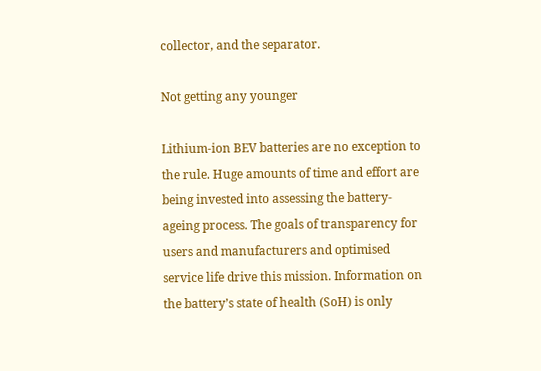collector, and the separator.

Not getting any younger

Lithium-ion BEV batteries are no exception to the rule. Huge amounts of time and effort are being invested into assessing the battery-ageing process. The goals of transparency for users and manufacturers and optimised service life drive this mission. Information on the battery’s state of health (SoH) is only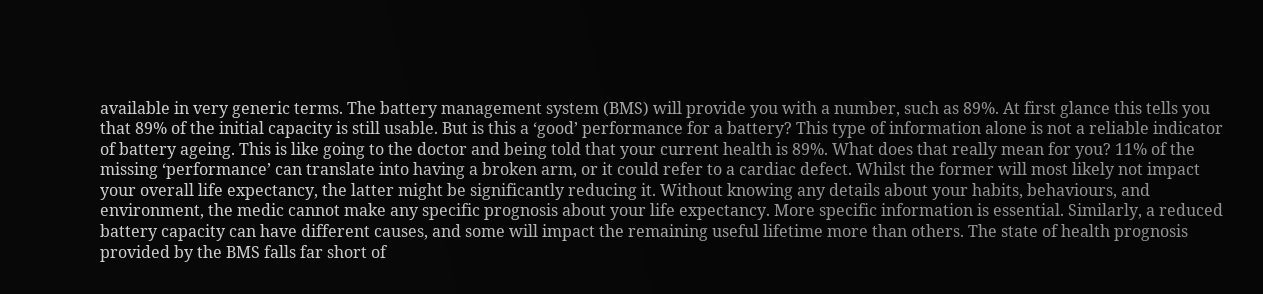available in very generic terms. The battery management system (BMS) will provide you with a number, such as 89%. At first glance this tells you that 89% of the initial capacity is still usable. But is this a ‘good’ performance for a battery? This type of information alone is not a reliable indicator of battery ageing. This is like going to the doctor and being told that your current health is 89%. What does that really mean for you? 11% of the missing ‘performance’ can translate into having a broken arm, or it could refer to a cardiac defect. Whilst the former will most likely not impact your overall life expectancy, the latter might be significantly reducing it. Without knowing any details about your habits, behaviours, and environment, the medic cannot make any specific prognosis about your life expectancy. More specific information is essential. Similarly, a reduced battery capacity can have different causes, and some will impact the remaining useful lifetime more than others. The state of health prognosis provided by the BMS falls far short of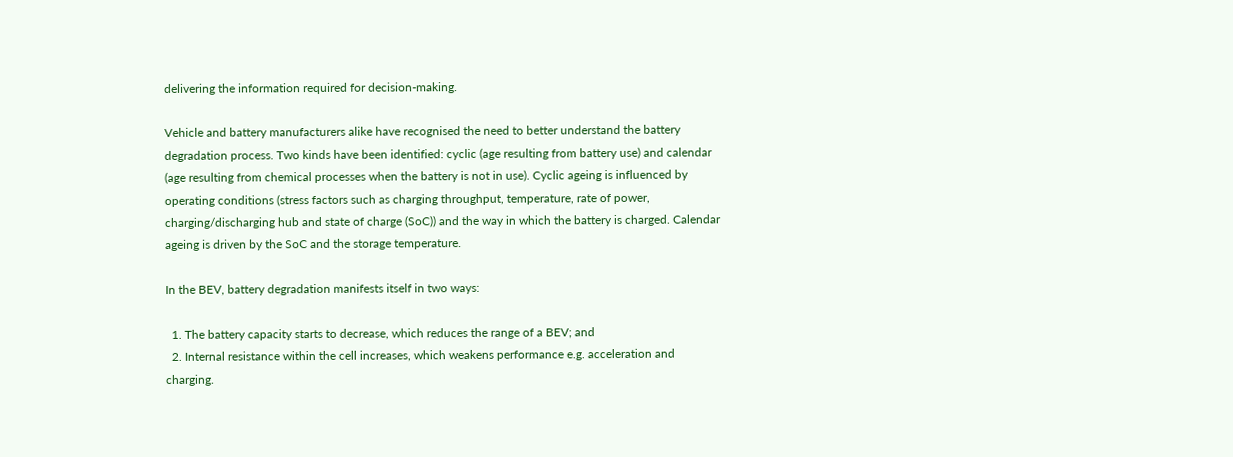delivering the information required for decision-making.

Vehicle and battery manufacturers alike have recognised the need to better understand the battery degradation process. Two kinds have been identified: cyclic (age resulting from battery use) and calendar (age resulting from chemical processes when the battery is not in use). Cyclic ageing is influenced by operating conditions (stress factors such as charging throughput, temperature, rate of power, charging/discharging hub and state of charge (SoC)) and the way in which the battery is charged. Calendar ageing is driven by the SoC and the storage temperature.

In the BEV, battery degradation manifests itself in two ways:

  1. The battery capacity starts to decrease, which reduces the range of a BEV; and
  2. Internal resistance within the cell increases, which weakens performance e.g. acceleration and charging.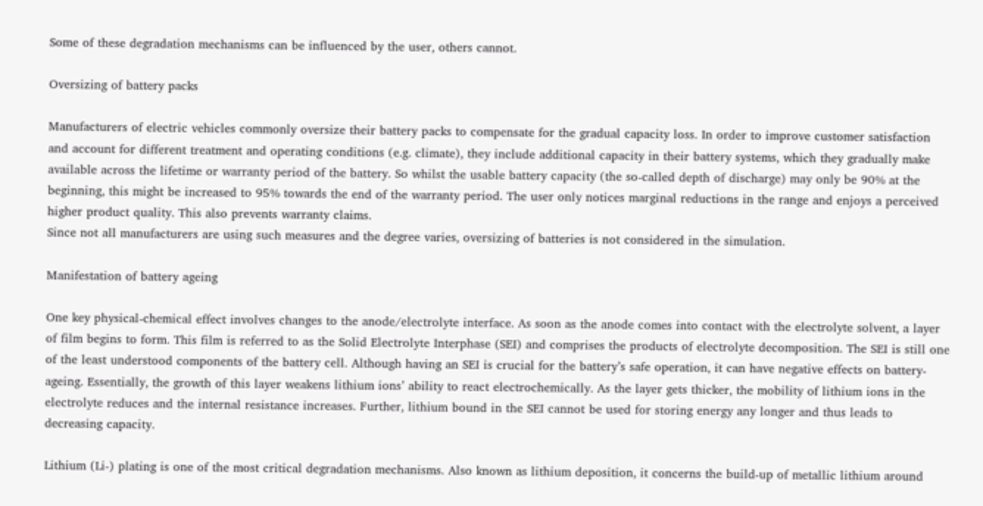Some of these degradation mechanisms can be influenced by the user, others cannot.

Oversizing of battery packs

Manufacturers of electric vehicles commonly oversize their battery packs to compensate for the gradual capacity loss. In order to improve customer satisfaction and account for different treatment and operating conditions (e.g. climate), they include additional capacity in their battery systems, which they gradually make available across the lifetime or warranty period of the battery. So whilst the usable battery capacity (the so-called depth of discharge) may only be 90% at the beginning, this might be increased to 95% towards the end of the warranty period. The user only notices marginal reductions in the range and enjoys a perceived higher product quality. This also prevents warranty claims.
Since not all manufacturers are using such measures and the degree varies, oversizing of batteries is not considered in the simulation.

Manifestation of battery ageing

One key physical-chemical effect involves changes to the anode/electrolyte interface. As soon as the anode comes into contact with the electrolyte solvent, a layer of film begins to form. This film is referred to as the Solid Electrolyte Interphase (SEI) and comprises the products of electrolyte decomposition. The SEI is still one of the least understood components of the battery cell. Although having an SEI is crucial for the battery’s safe operation, it can have negative effects on battery-ageing. Essentially, the growth of this layer weakens lithium ions’ ability to react electrochemically. As the layer gets thicker, the mobility of lithium ions in the electrolyte reduces and the internal resistance increases. Further, lithium bound in the SEI cannot be used for storing energy any longer and thus leads to decreasing capacity.

Lithium (Li-) plating is one of the most critical degradation mechanisms. Also known as lithium deposition, it concerns the build-up of metallic lithium around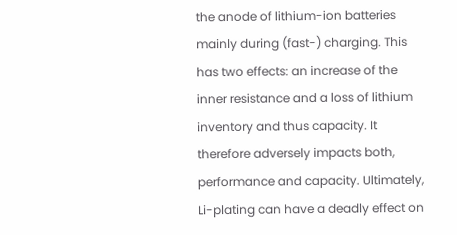the anode of lithium-ion batteries mainly during (fast-) charging. This has two effects: an increase of the inner resistance and a loss of lithium inventory and thus capacity. It therefore adversely impacts both, performance and capacity. Ultimately, Li-plating can have a deadly effect on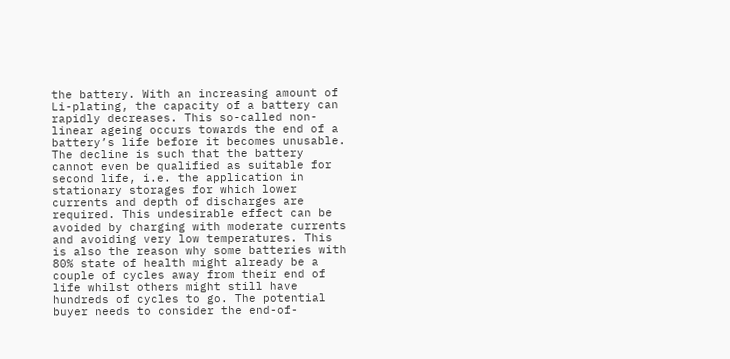the battery. With an increasing amount of Li-plating, the capacity of a battery can rapidly decreases. This so-called non-linear ageing occurs towards the end of a battery’s life before it becomes unusable. The decline is such that the battery cannot even be qualified as suitable for second life, i.e. the application in stationary storages for which lower currents and depth of discharges are required. This undesirable effect can be avoided by charging with moderate currents and avoiding very low temperatures. This is also the reason why some batteries with 80% state of health might already be a couple of cycles away from their end of life whilst others might still have hundreds of cycles to go. The potential buyer needs to consider the end-of-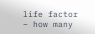life factor – how many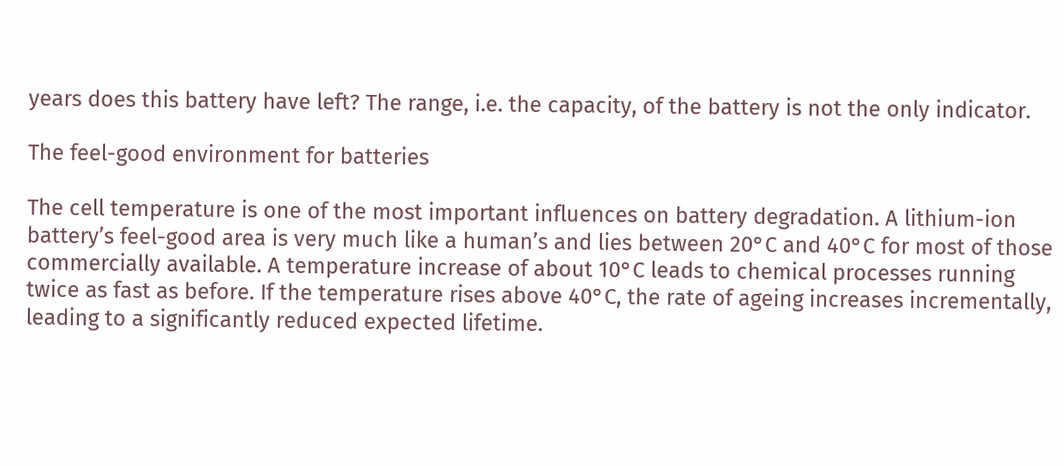years does this battery have left? The range, i.e. the capacity, of the battery is not the only indicator.

The feel-good environment for batteries

The cell temperature is one of the most important influences on battery degradation. A lithium-ion battery’s feel-good area is very much like a human’s and lies between 20°C and 40°C for most of those commercially available. A temperature increase of about 10°C leads to chemical processes running twice as fast as before. If the temperature rises above 40°C, the rate of ageing increases incrementally, leading to a significantly reduced expected lifetime.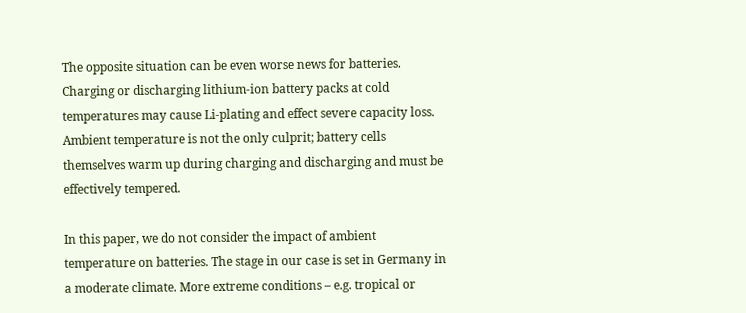The opposite situation can be even worse news for batteries. Charging or discharging lithium-ion battery packs at cold temperatures may cause Li-plating and effect severe capacity loss. Ambient temperature is not the only culprit; battery cells themselves warm up during charging and discharging and must be effectively tempered.

In this paper, we do not consider the impact of ambient temperature on batteries. The stage in our case is set in Germany in a moderate climate. More extreme conditions – e.g. tropical or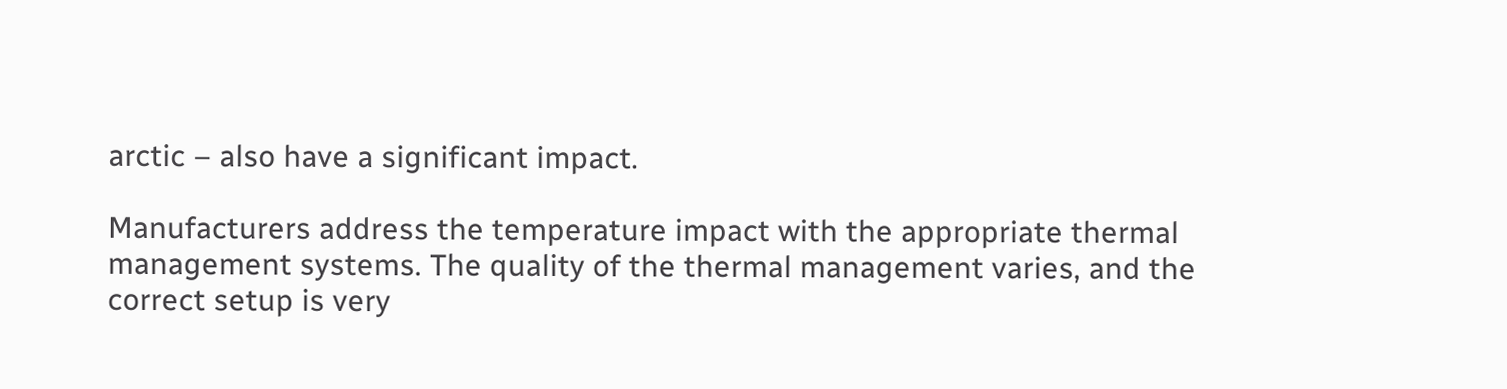arctic – also have a significant impact.

Manufacturers address the temperature impact with the appropriate thermal management systems. The quality of the thermal management varies, and the correct setup is very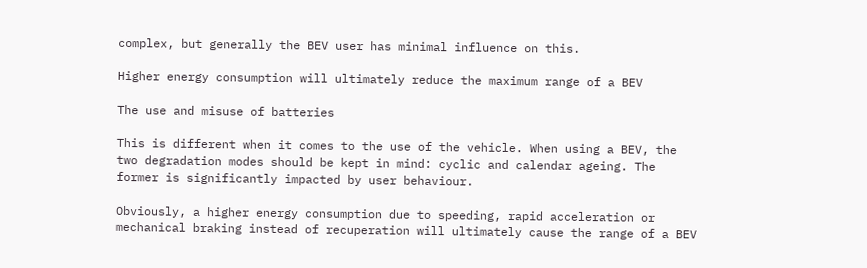complex, but generally the BEV user has minimal influence on this.

Higher energy consumption will ultimately reduce the maximum range of a BEV

The use and misuse of batteries

This is different when it comes to the use of the vehicle. When using a BEV, the two degradation modes should be kept in mind: cyclic and calendar ageing. The former is significantly impacted by user behaviour.

Obviously, a higher energy consumption due to speeding, rapid acceleration or mechanical braking instead of recuperation will ultimately cause the range of a BEV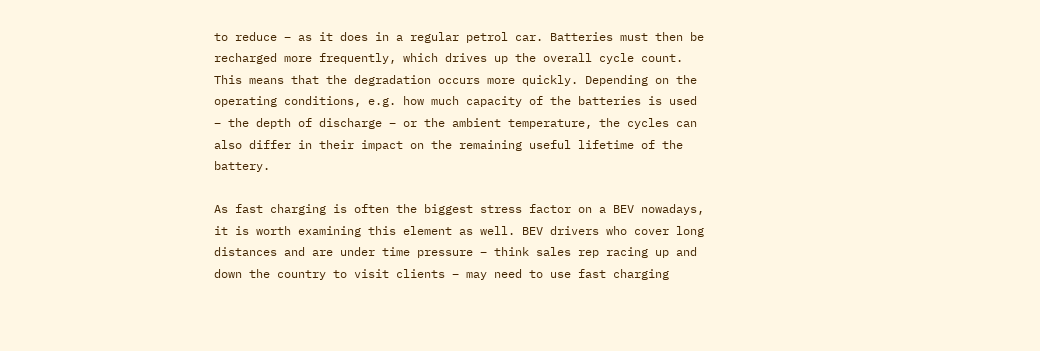to reduce – as it does in a regular petrol car. Batteries must then be recharged more frequently, which drives up the overall cycle count. This means that the degradation occurs more quickly. Depending on the operating conditions, e.g. how much capacity of the batteries is used – the depth of discharge – or the ambient temperature, the cycles can also differ in their impact on the remaining useful lifetime of the battery.

As fast charging is often the biggest stress factor on a BEV nowadays, it is worth examining this element as well. BEV drivers who cover long distances and are under time pressure – think sales rep racing up and down the country to visit clients – may need to use fast charging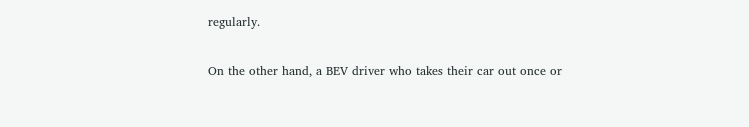regularly.

On the other hand, a BEV driver who takes their car out once or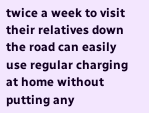twice a week to visit their relatives down the road can easily use regular charging at home without putting any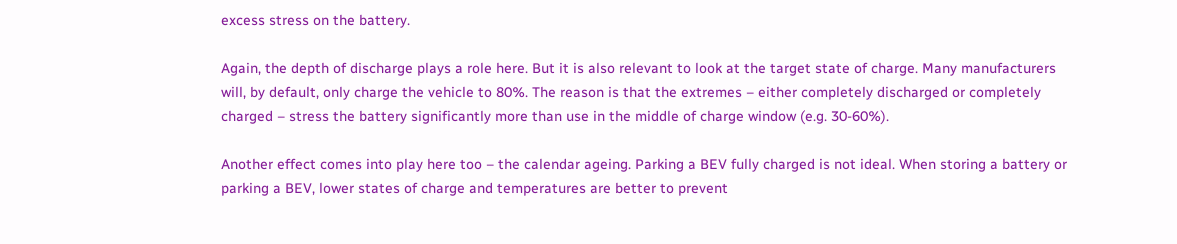excess stress on the battery.

Again, the depth of discharge plays a role here. But it is also relevant to look at the target state of charge. Many manufacturers will, by default, only charge the vehicle to 80%. The reason is that the extremes – either completely discharged or completely charged – stress the battery significantly more than use in the middle of charge window (e.g. 30-60%).

Another effect comes into play here too – the calendar ageing. Parking a BEV fully charged is not ideal. When storing a battery or parking a BEV, lower states of charge and temperatures are better to prevent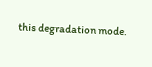this degradation mode.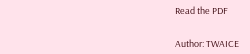Read the PDF


Author: TWAICE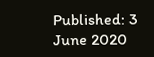Published: 3 June 2020